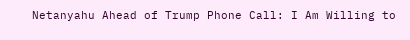Netanyahu Ahead of Trump Phone Call: I Am Willing to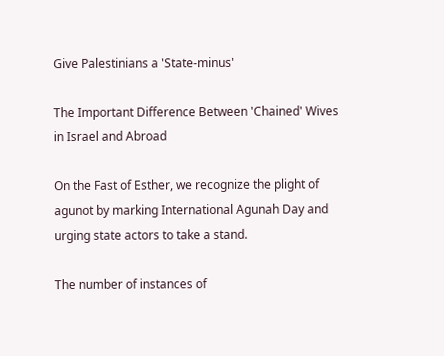Give Palestinians a 'State-minus'

The Important Difference Between 'Chained' Wives in Israel and Abroad

On the Fast of Esther, we recognize the plight of agunot by marking International Agunah Day and urging state actors to take a stand.

The number of instances of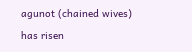agunot (chained wives) has risen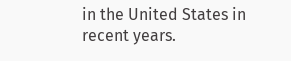in the United States in recent years.